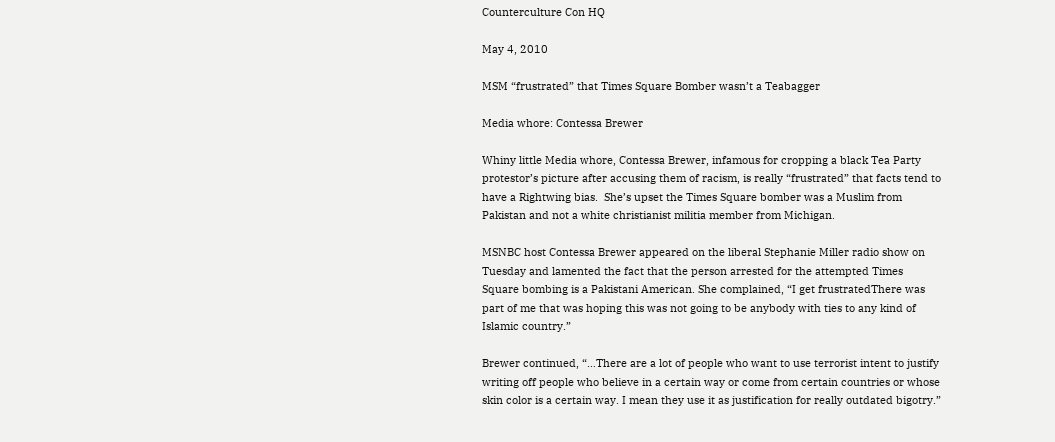Counterculture Con HQ

May 4, 2010

MSM “frustrated” that Times Square Bomber wasn’t a Teabagger

Media whore: Contessa Brewer

Whiny little Media whore, Contessa Brewer, infamous for cropping a black Tea Party protestor’s picture after accusing them of racism, is really “frustrated” that facts tend to have a Rightwing bias.  She’s upset the Times Square bomber was a Muslim from Pakistan and not a white christianist militia member from Michigan.

MSNBC host Contessa Brewer appeared on the liberal Stephanie Miller radio show on Tuesday and lamented the fact that the person arrested for the attempted Times Square bombing is a Pakistani American. She complained, “I get frustratedThere was part of me that was hoping this was not going to be anybody with ties to any kind of Islamic country.”

Brewer continued, “…There are a lot of people who want to use terrorist intent to justify writing off people who believe in a certain way or come from certain countries or whose skin color is a certain way. I mean they use it as justification for really outdated bigotry.”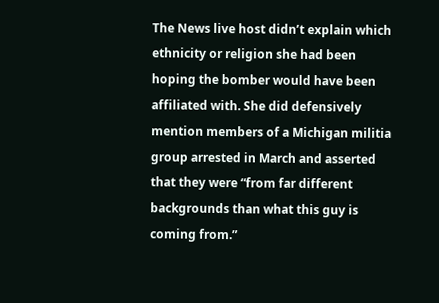The News live host didn’t explain which ethnicity or religion she had been hoping the bomber would have been affiliated with. She did defensively mention members of a Michigan militia group arrested in March and asserted that they were “from far different backgrounds than what this guy is coming from.”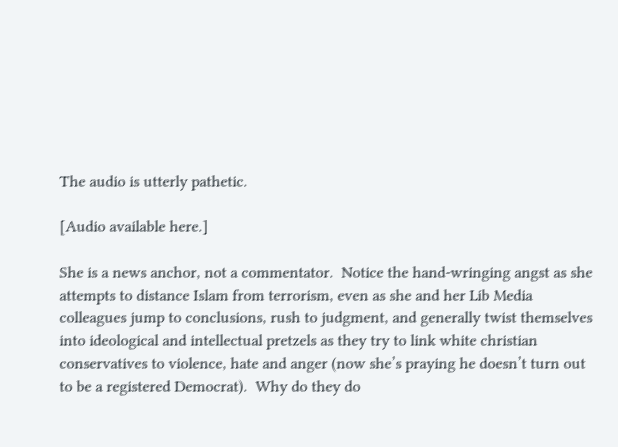The audio is utterly pathetic.

[Audio available here.]

She is a news anchor, not a commentator.  Notice the hand-wringing angst as she attempts to distance Islam from terrorism, even as she and her Lib Media colleagues jump to conclusions, rush to judgment, and generally twist themselves into ideological and intellectual pretzels as they try to link white christian conservatives to violence, hate and anger (now she’s praying he doesn’t turn out to be a registered Democrat).  Why do they do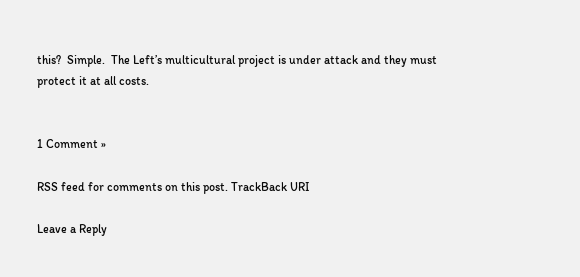this?  Simple.  The Left’s multicultural project is under attack and they must protect it at all costs.


1 Comment »

RSS feed for comments on this post. TrackBack URI

Leave a Reply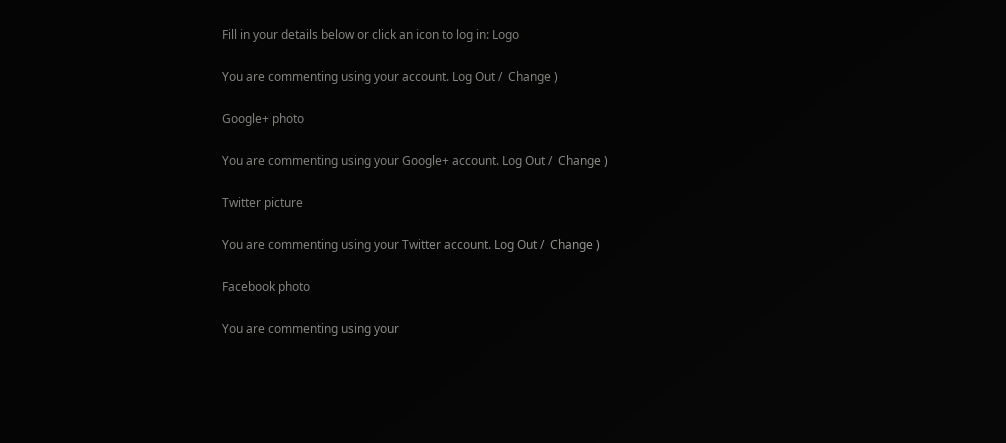Fill in your details below or click an icon to log in: Logo

You are commenting using your account. Log Out /  Change )

Google+ photo

You are commenting using your Google+ account. Log Out /  Change )

Twitter picture

You are commenting using your Twitter account. Log Out /  Change )

Facebook photo

You are commenting using your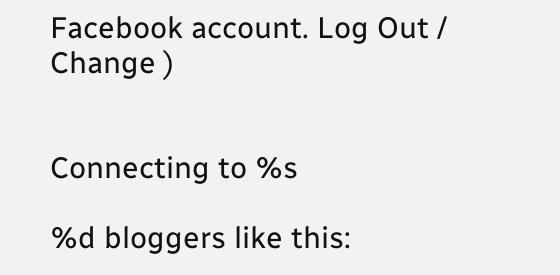Facebook account. Log Out /  Change )


Connecting to %s

%d bloggers like this: